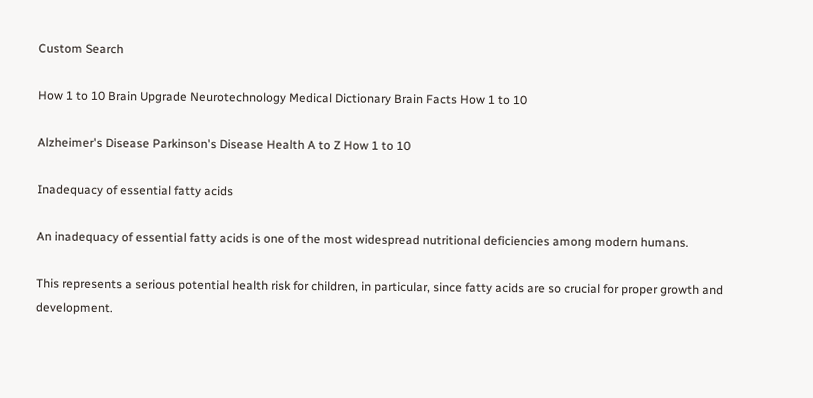Custom Search

How 1 to 10 Brain Upgrade Neurotechnology Medical Dictionary Brain Facts How 1 to 10

Alzheimer's Disease Parkinson's Disease Health A to Z How 1 to 10

Inadequacy of essential fatty acids

An inadequacy of essential fatty acids is one of the most widespread nutritional deficiencies among modern humans.

This represents a serious potential health risk for children, in particular, since fatty acids are so crucial for proper growth and development.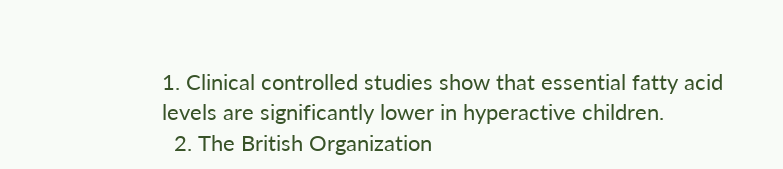1. Clinical controlled studies show that essential fatty acid levels are significantly lower in hyperactive children.
  2. The British Organization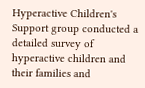Hyperactive Children's Support group conducted a detailed survey of hyperactive children and their families and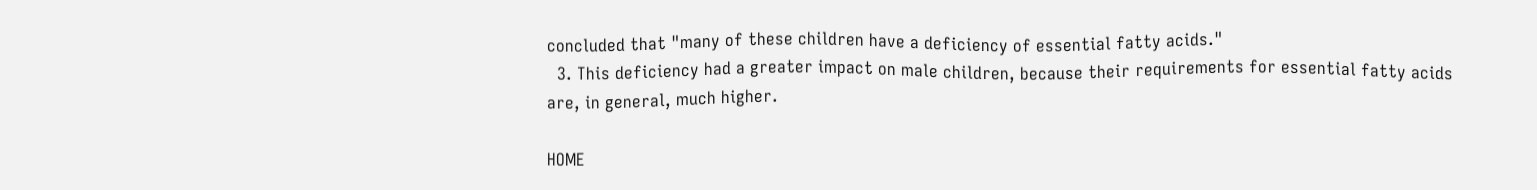concluded that "many of these children have a deficiency of essential fatty acids."
  3. This deficiency had a greater impact on male children, because their requirements for essential fatty acids are, in general, much higher.

HOME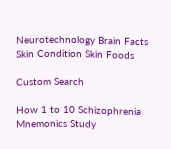Neurotechnology Brain Facts Skin Condition Skin Foods

Custom Search

How 1 to 10 Schizophrenia Mnemonics Study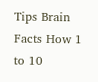Tips Brain Facts How 1 to 10